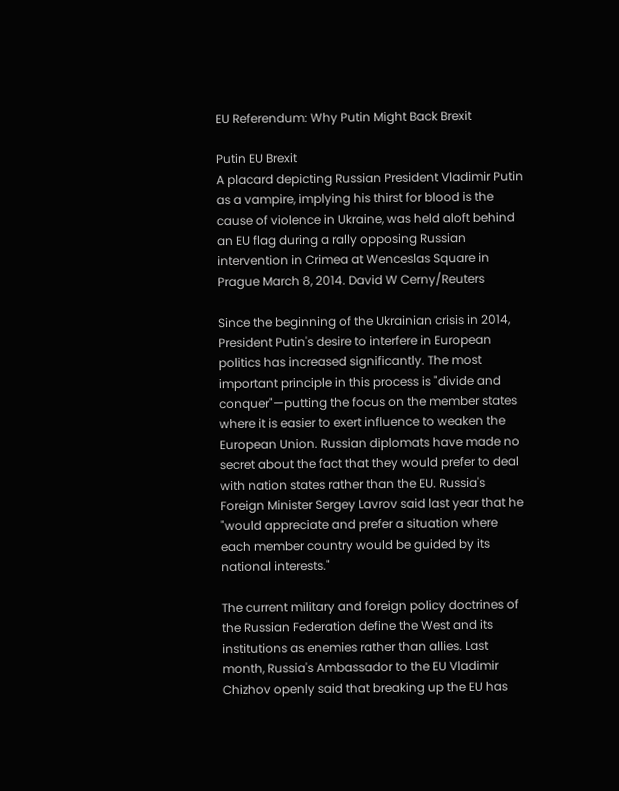EU Referendum: Why Putin Might Back Brexit

Putin EU Brexit
A placard depicting Russian President Vladimir Putin as a vampire, implying his thirst for blood is the cause of violence in Ukraine, was held aloft behind an EU flag during a rally opposing Russian intervention in Crimea at Wenceslas Square in Prague March 8, 2014. David W Cerny/Reuters

Since the beginning of the Ukrainian crisis in 2014, President Putin's desire to interfere in European politics has increased significantly. The most important principle in this process is "divide and conquer"—putting the focus on the member states where it is easier to exert influence to weaken the European Union. Russian diplomats have made no secret about the fact that they would prefer to deal with nation states rather than the EU. Russia's Foreign Minister Sergey Lavrov said last year that he "would appreciate and prefer a situation where each member country would be guided by its national interests."

The current military and foreign policy doctrines of the Russian Federation define the West and its institutions as enemies rather than allies. Last month, Russia's Ambassador to the EU Vladimir Chizhov openly said that breaking up the EU has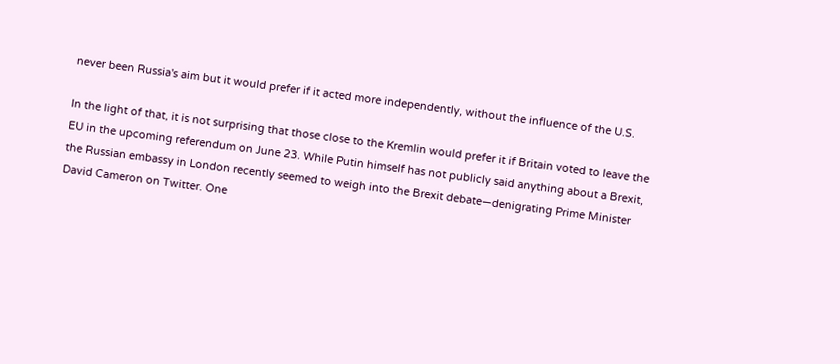never been Russia's aim but it would prefer if it acted more independently, without the influence of the U.S.

In the light of that, it is not surprising that those close to the Kremlin would prefer it if Britain voted to leave the EU in the upcoming referendum on June 23. While Putin himself has not publicly said anything about a Brexit, the Russian embassy in London recently seemed to weigh into the Brexit debate—denigrating Prime Minister David Cameron on Twitter. One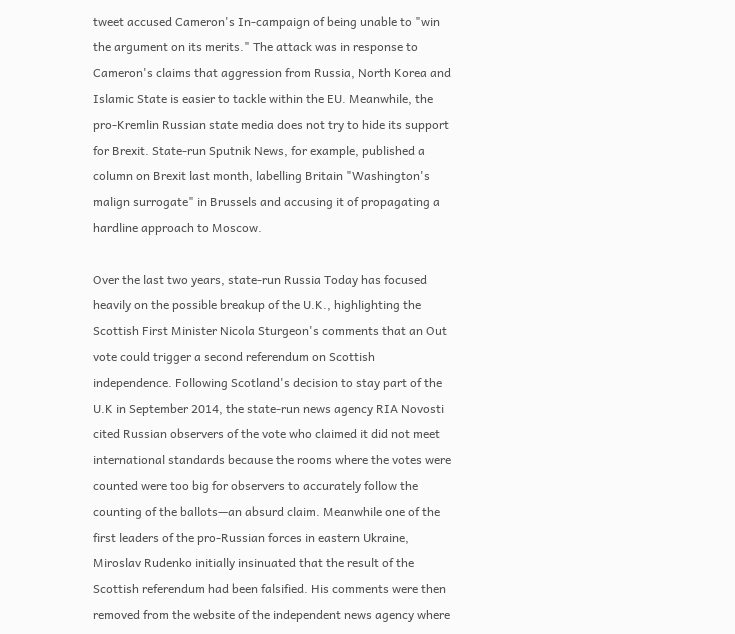tweet accused Cameron's In-campaign of being unable to "win the argument on its merits." The attack was in response to Cameron's claims that aggression from Russia, North Korea and Islamic State is easier to tackle within the EU. Meanwhile, the pro-Kremlin Russian state media does not try to hide its support for Brexit. State-run Sputnik News, for example, published a column on Brexit last month, labelling Britain "Washington's malign surrogate" in Brussels and accusing it of propagating a hardline approach to Moscow.

Over the last two years, state-run Russia Today has focused heavily on the possible breakup of the U.K., highlighting the Scottish First Minister Nicola Sturgeon's comments that an Out vote could trigger a second referendum on Scottish independence. Following Scotland's decision to stay part of the U.K in September 2014, the state-run news agency RIA Novosti cited Russian observers of the vote who claimed it did not meet international standards because the rooms where the votes were counted were too big for observers to accurately follow the counting of the ballots—an absurd claim. Meanwhile one of the first leaders of the pro-Russian forces in eastern Ukraine, Miroslav Rudenko initially insinuated that the result of the Scottish referendum had been falsified. His comments were then removed from the website of the independent news agency where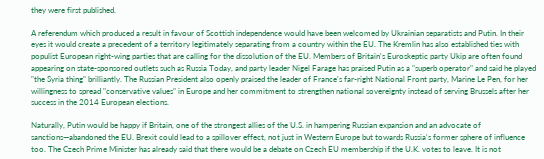they were first published.

A referendum which produced a result in favour of Scottish independence would have been welcomed by Ukrainian separatists and Putin. In their eyes it would create a precedent of a territory legitimately separating from a country within the EU. The Kremlin has also established ties with populist European right-wing parties that are calling for the dissolution of the EU. Members of Britain's Euroskeptic party Ukip are often found appearing on state-sponsored outlets such as Russia Today, and party leader Nigel Farage has praised Putin as a "superb operator" and said he played "the Syria thing" brilliantly. The Russian President also openly praised the leader of France's far-right National Front party, Marine Le Pen, for her willingness to spread "conservative values" in Europe and her commitment to strengthen national sovereignty instead of serving Brussels after her success in the 2014 European elections.

Naturally, Putin would be happy if Britain, one of the strongest allies of the U.S. in hampering Russian expansion and an advocate of sanctions—abandoned the EU. Brexit could lead to a spillover effect, not just in Western Europe but towards Russia's former sphere of influence too. The Czech Prime Minister has already said that there would be a debate on Czech EU membership if the U.K. votes to leave. It is not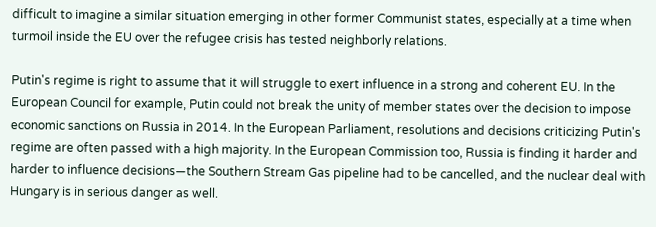difficult to imagine a similar situation emerging in other former Communist states, especially at a time when turmoil inside the EU over the refugee crisis has tested neighborly relations.

Putin's regime is right to assume that it will struggle to exert influence in a strong and coherent EU. In the European Council for example, Putin could not break the unity of member states over the decision to impose economic sanctions on Russia in 2014. In the European Parliament, resolutions and decisions criticizing Putin's regime are often passed with a high majority. In the European Commission too, Russia is finding it harder and harder to influence decisions—the Southern Stream Gas pipeline had to be cancelled, and the nuclear deal with Hungary is in serious danger as well.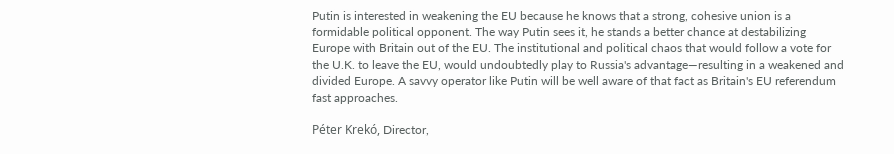Putin is interested in weakening the EU because he knows that a strong, cohesive union is a formidable political opponent. The way Putin sees it, he stands a better chance at destabilizing Europe with Britain out of the EU. The institutional and political chaos that would follow a vote for the U.K. to leave the EU, would undoubtedly play to Russia's advantage—resulting in a weakened and divided Europe. A savvy operator like Putin will be well aware of that fact as Britain's EU referendum fast approaches.

Péter Krekó, Director,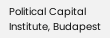Political Capital Institute, Budapest